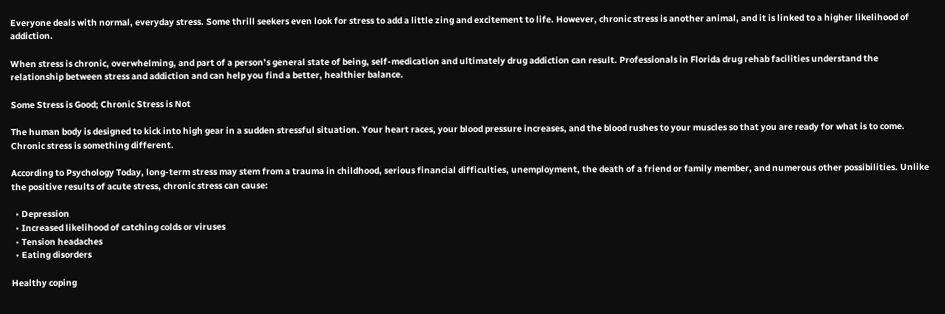Everyone deals with normal, everyday stress. Some thrill seekers even look for stress to add a little zing and excitement to life. However, chronic stress is another animal, and it is linked to a higher likelihood of addiction.

When stress is chronic, overwhelming, and part of a person’s general state of being, self-medication and ultimately drug addiction can result. Professionals in Florida drug rehab facilities understand the relationship between stress and addiction and can help you find a better, healthier balance.

Some Stress is Good; Chronic Stress is Not

The human body is designed to kick into high gear in a sudden stressful situation. Your heart races, your blood pressure increases, and the blood rushes to your muscles so that you are ready for what is to come. Chronic stress is something different.

According to Psychology Today, long-term stress may stem from a trauma in childhood, serious financial difficulties, unemployment, the death of a friend or family member, and numerous other possibilities. Unlike the positive results of acute stress, chronic stress can cause:

  • Depression
  • Increased likelihood of catching colds or viruses
  • Tension headaches
  • Eating disorders

Healthy coping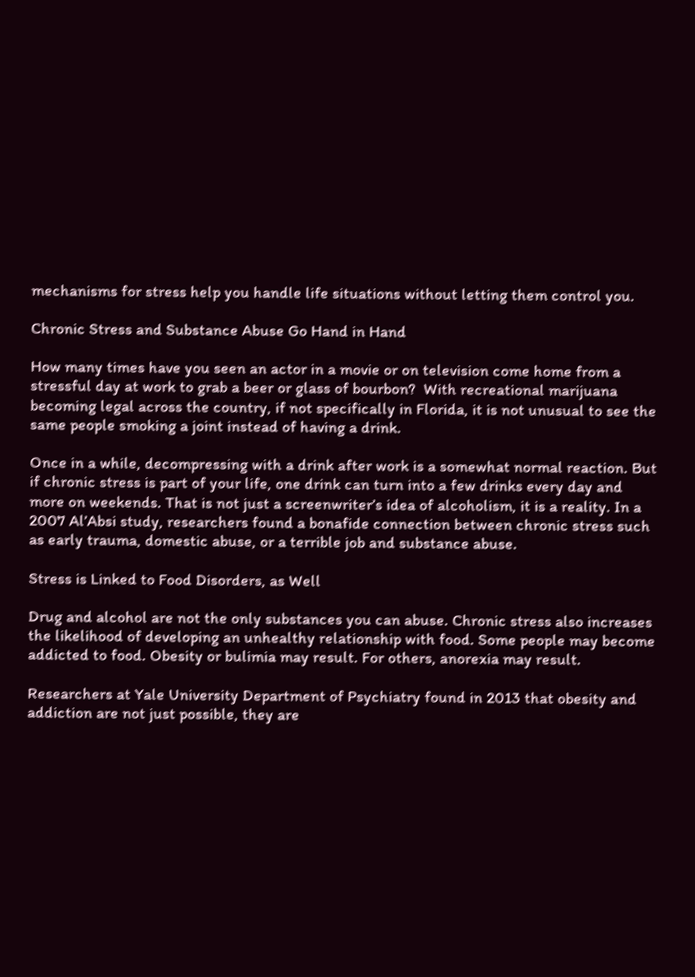mechanisms for stress help you handle life situations without letting them control you.

Chronic Stress and Substance Abuse Go Hand in Hand

How many times have you seen an actor in a movie or on television come home from a stressful day at work to grab a beer or glass of bourbon?  With recreational marijuana becoming legal across the country, if not specifically in Florida, it is not unusual to see the same people smoking a joint instead of having a drink.

Once in a while, decompressing with a drink after work is a somewhat normal reaction. But if chronic stress is part of your life, one drink can turn into a few drinks every day and more on weekends. That is not just a screenwriter’s idea of alcoholism, it is a reality. In a 2007 Al’Absi study, researchers found a bonafide connection between chronic stress such as early trauma, domestic abuse, or a terrible job and substance abuse.

Stress is Linked to Food Disorders, as Well

Drug and alcohol are not the only substances you can abuse. Chronic stress also increases the likelihood of developing an unhealthy relationship with food. Some people may become addicted to food. Obesity or bulimia may result. For others, anorexia may result.

Researchers at Yale University Department of Psychiatry found in 2013 that obesity and addiction are not just possible, they are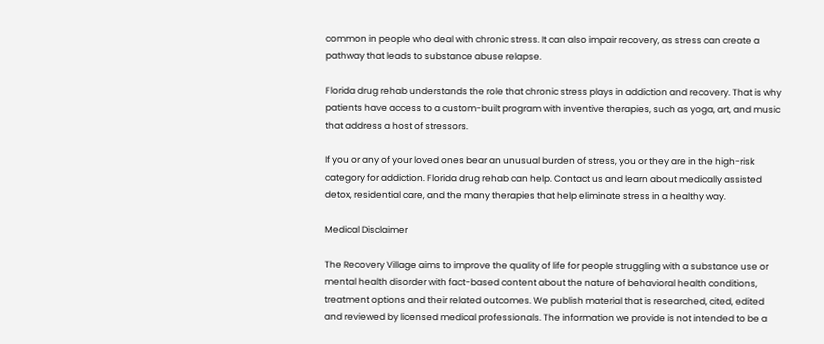common in people who deal with chronic stress. It can also impair recovery, as stress can create a pathway that leads to substance abuse relapse.

Florida drug rehab understands the role that chronic stress plays in addiction and recovery. That is why patients have access to a custom-built program with inventive therapies, such as yoga, art, and music that address a host of stressors.

If you or any of your loved ones bear an unusual burden of stress, you or they are in the high-risk category for addiction. Florida drug rehab can help. Contact us and learn about medically assisted detox, residential care, and the many therapies that help eliminate stress in a healthy way.

Medical Disclaimer

The Recovery Village aims to improve the quality of life for people struggling with a substance use or mental health disorder with fact-based content about the nature of behavioral health conditions, treatment options and their related outcomes. We publish material that is researched, cited, edited and reviewed by licensed medical professionals. The information we provide is not intended to be a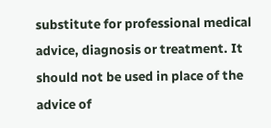substitute for professional medical advice, diagnosis or treatment. It should not be used in place of the advice of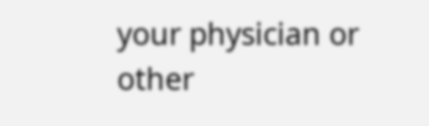your physician or other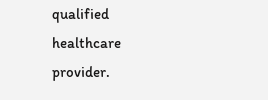qualified healthcare provider.